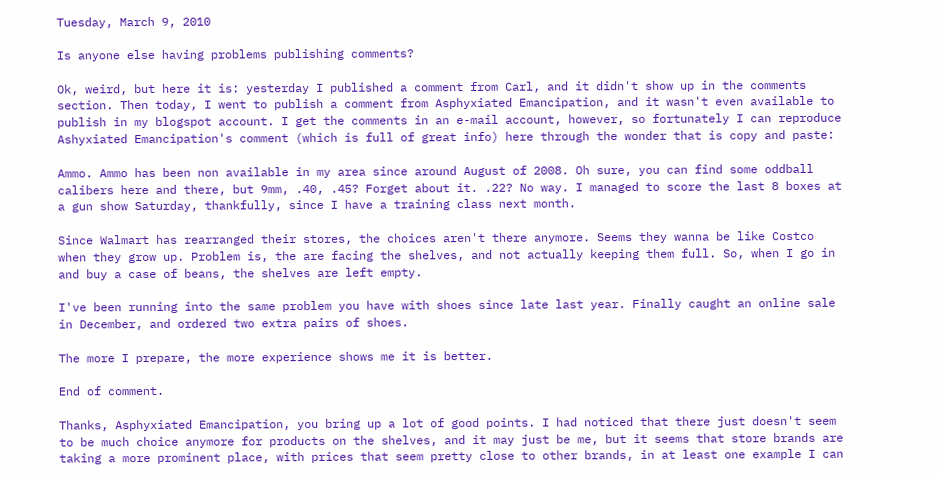Tuesday, March 9, 2010

Is anyone else having problems publishing comments?

Ok, weird, but here it is: yesterday I published a comment from Carl, and it didn't show up in the comments section. Then today, I went to publish a comment from Asphyxiated Emancipation, and it wasn't even available to publish in my blogspot account. I get the comments in an e-mail account, however, so fortunately I can reproduce Ashyxiated Emancipation's comment (which is full of great info) here through the wonder that is copy and paste:

Ammo. Ammo has been non available in my area since around August of 2008. Oh sure, you can find some oddball calibers here and there, but 9mm, .40, .45? Forget about it. .22? No way. I managed to score the last 8 boxes at a gun show Saturday, thankfully, since I have a training class next month.

Since Walmart has rearranged their stores, the choices aren't there anymore. Seems they wanna be like Costco when they grow up. Problem is, the are facing the shelves, and not actually keeping them full. So, when I go in and buy a case of beans, the shelves are left empty.

I've been running into the same problem you have with shoes since late last year. Finally caught an online sale in December, and ordered two extra pairs of shoes.

The more I prepare, the more experience shows me it is better.

End of comment.

Thanks, Asphyxiated Emancipation, you bring up a lot of good points. I had noticed that there just doesn't seem to be much choice anymore for products on the shelves, and it may just be me, but it seems that store brands are taking a more prominent place, with prices that seem pretty close to other brands, in at least one example I can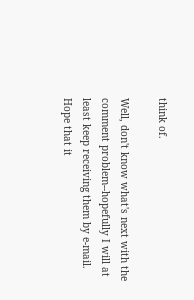think of.

Well, don't know what's next with the comment problem--hopefully I will at least keep receiving them by e-mail. Hope that it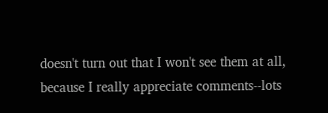doesn't turn out that I won't see them at all, because I really appreciate comments--lots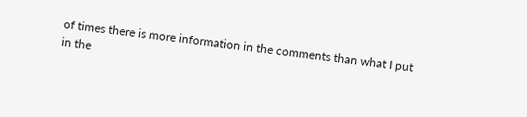of times there is more information in the comments than what I put in the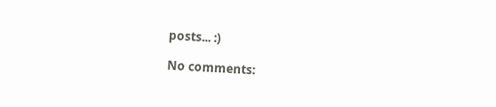posts... :)

No comments: